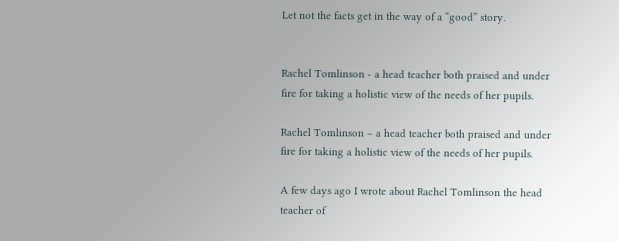Let not the facts get in the way of a “good” story.


Rachel Tomlinson - a head teacher both praised and under fire for taking a holistic view of the needs of her pupils.

Rachel Tomlinson – a head teacher both praised and under fire for taking a holistic view of the needs of her pupils.

A few days ago I wrote about Rachel Tomlinson the head teacher of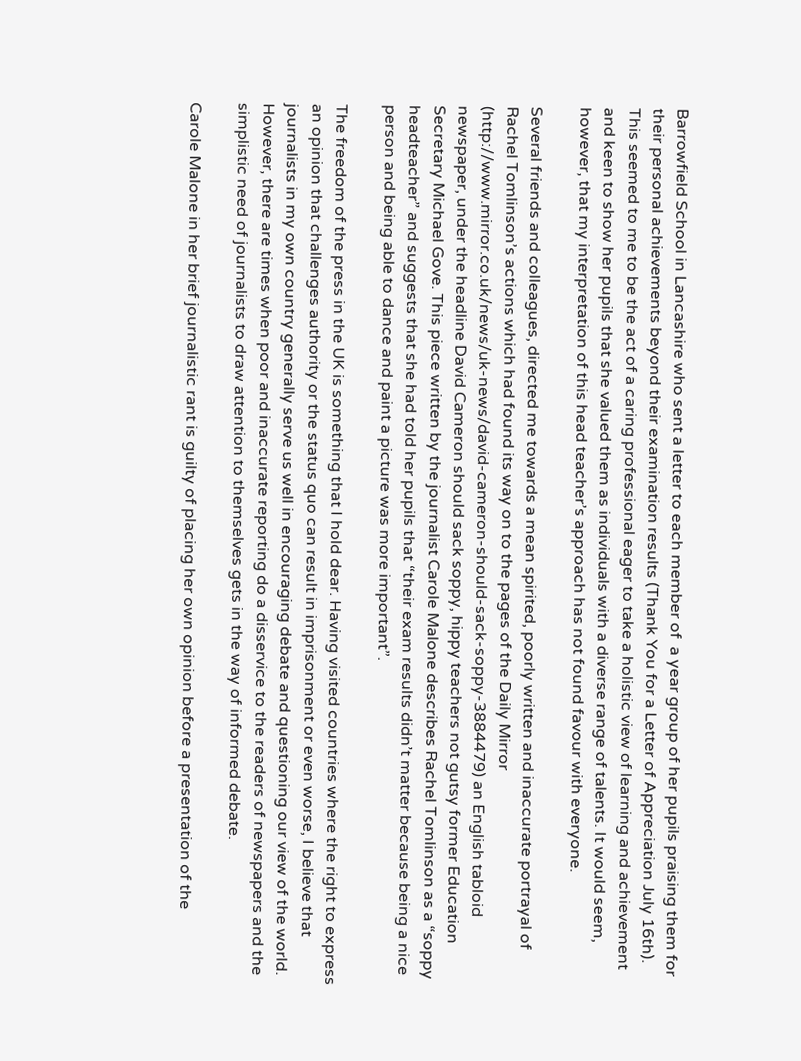Barrowfield School in Lancashire who sent a letter to each member of  a year group of her pupils praising them for their personal achievements beyond their examination results (Thank You for a Letter of Appreciation July 16th). This seemed to me to be the act of a caring professional eager to take a holistic view of learning and achievement and keen to show her pupils that she valued them as individuals with a diverse range of talents. It would seem, however, that my interpretation of this head teacher’s approach has not found favour with everyone.

Several friends and colleagues, directed me towards a mean spirited, poorly written and inaccurate portrayal of Rachel Tomlinson’s actions which had found its way on to the pages of the Daily Mirror (http://www.mirror.co.uk/news/uk-news/david-cameron-should-sack-soppy-3884479) an English tabloid newspaper, under the headline David Cameron should sack soppy, hippy teachers not gutsy former Education Secretary Michael Gove. This piece written by the journalist Carole Malone describes Rachel Tomlinson as a “soppy headteacher” and suggests that she had told her pupils that “their exam results didn’t matter because being a nice person and being able to dance and paint a picture was more important”.

The freedom of the press in the UK is something that I hold dear. Having visited countries where the right to express an opinion that challenges authority or the status quo can result in imprisonment or even worse, I believe that journalists in my own country generally serve us well in encouraging debate and questioning our view of the world. However, there are times when poor and inaccurate reporting do a disservice to the readers of newspapers and the simplistic need of journalists to draw attention to themselves gets in the way of informed debate.

Carole Malone in her brief journalistic rant is guilty of placing her own opinion before a presentation of the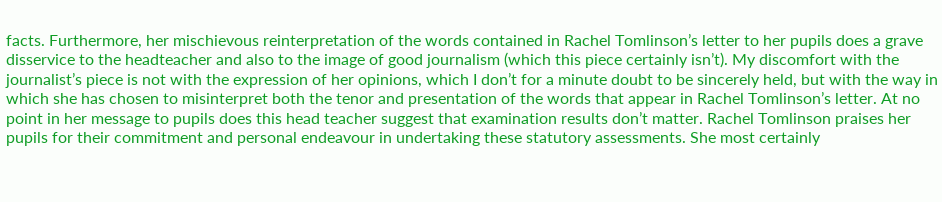facts. Furthermore, her mischievous reinterpretation of the words contained in Rachel Tomlinson’s letter to her pupils does a grave disservice to the headteacher and also to the image of good journalism (which this piece certainly isn’t). My discomfort with the journalist’s piece is not with the expression of her opinions, which I don’t for a minute doubt to be sincerely held, but with the way in which she has chosen to misinterpret both the tenor and presentation of the words that appear in Rachel Tomlinson’s letter. At no point in her message to pupils does this head teacher suggest that examination results don’t matter. Rachel Tomlinson praises her pupils for their commitment and personal endeavour in undertaking these statutory assessments. She most certainly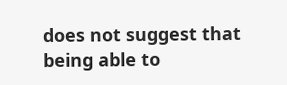does not suggest that being able to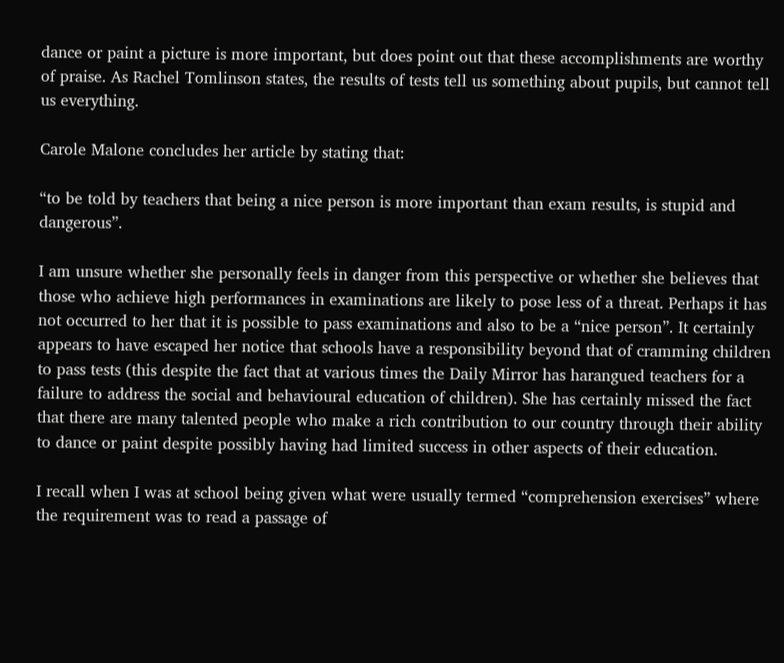dance or paint a picture is more important, but does point out that these accomplishments are worthy of praise. As Rachel Tomlinson states, the results of tests tell us something about pupils, but cannot tell us everything.

Carole Malone concludes her article by stating that:

“to be told by teachers that being a nice person is more important than exam results, is stupid and dangerous”.

I am unsure whether she personally feels in danger from this perspective or whether she believes that those who achieve high performances in examinations are likely to pose less of a threat. Perhaps it has not occurred to her that it is possible to pass examinations and also to be a “nice person”. It certainly appears to have escaped her notice that schools have a responsibility beyond that of cramming children to pass tests (this despite the fact that at various times the Daily Mirror has harangued teachers for a failure to address the social and behavioural education of children). She has certainly missed the fact that there are many talented people who make a rich contribution to our country through their ability to dance or paint despite possibly having had limited success in other aspects of their education.

I recall when I was at school being given what were usually termed “comprehension exercises” where the requirement was to read a passage of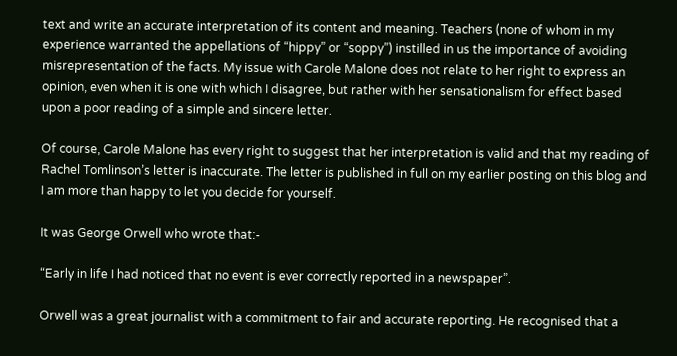text and write an accurate interpretation of its content and meaning. Teachers (none of whom in my experience warranted the appellations of “hippy” or “soppy”) instilled in us the importance of avoiding misrepresentation of the facts. My issue with Carole Malone does not relate to her right to express an opinion, even when it is one with which I disagree, but rather with her sensationalism for effect based upon a poor reading of a simple and sincere letter.

Of course, Carole Malone has every right to suggest that her interpretation is valid and that my reading of Rachel Tomlinson’s letter is inaccurate. The letter is published in full on my earlier posting on this blog and I am more than happy to let you decide for yourself.

It was George Orwell who wrote that:-

“Early in life I had noticed that no event is ever correctly reported in a newspaper”.

Orwell was a great journalist with a commitment to fair and accurate reporting. He recognised that a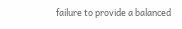failure to provide a balanced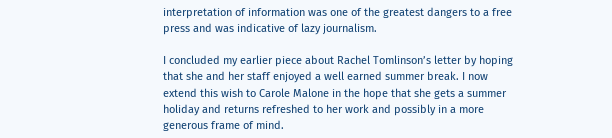interpretation of information was one of the greatest dangers to a free press and was indicative of lazy journalism.

I concluded my earlier piece about Rachel Tomlinson’s letter by hoping that she and her staff enjoyed a well earned summer break. I now extend this wish to Carole Malone in the hope that she gets a summer holiday and returns refreshed to her work and possibly in a more generous frame of mind.